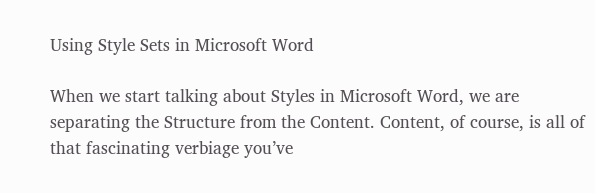Using Style Sets in Microsoft Word

When we start talking about Styles in Microsoft Word, we are separating the Structure from the Content. Content, of course, is all of that fascinating verbiage you’ve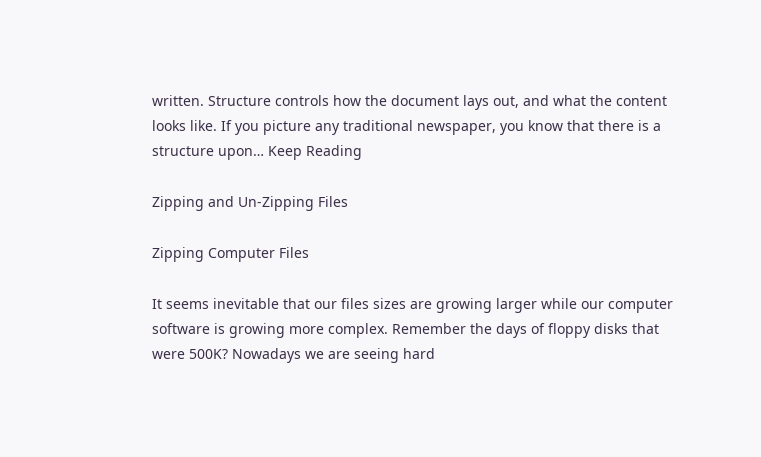written. Structure controls how the document lays out, and what the content looks like. If you picture any traditional newspaper, you know that there is a structure upon… Keep Reading

Zipping and Un-Zipping Files

Zipping Computer Files

It seems inevitable that our files sizes are growing larger while our computer software is growing more complex. Remember the days of floppy disks that were 500K? Nowadays we are seeing hard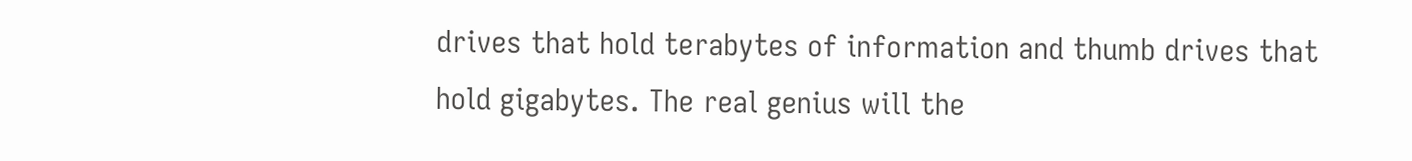drives that hold terabytes of information and thumb drives that hold gigabytes. The real genius will the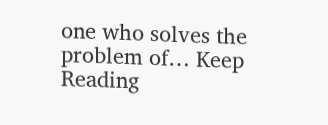one who solves the problem of… Keep Reading